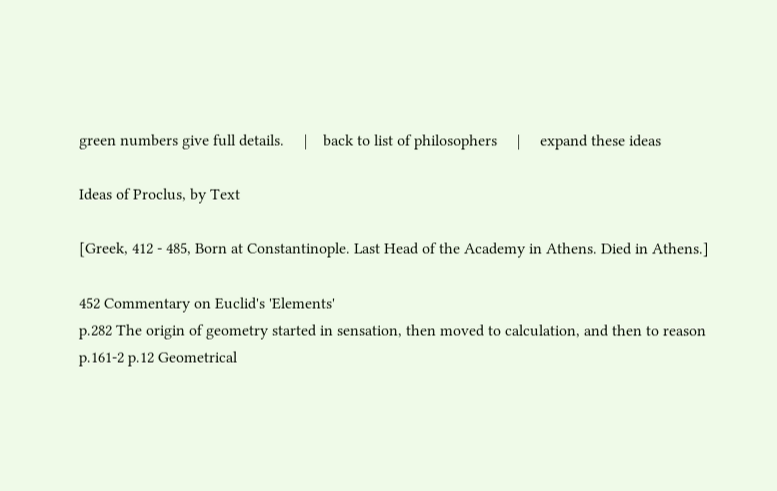green numbers give full details.     |    back to list of philosophers     |     expand these ideas

Ideas of Proclus, by Text

[Greek, 412 - 485, Born at Constantinople. Last Head of the Academy in Athens. Died in Athens.]

452 Commentary on Euclid's 'Elements'
p.282 The origin of geometry started in sensation, then moved to calculation, and then to reason
p.161-2 p.12 Geometrical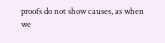proofs do not show causes, as when we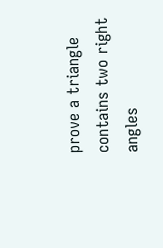prove a triangle contains two right angles